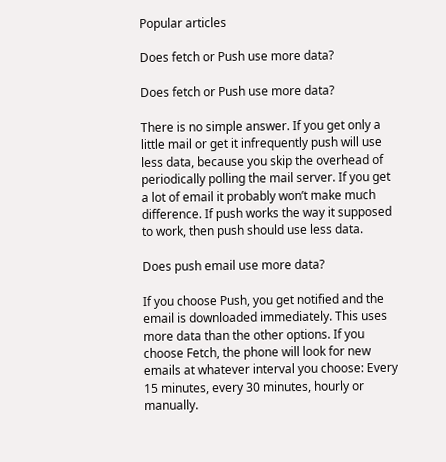Popular articles

Does fetch or Push use more data?

Does fetch or Push use more data?

There is no simple answer. If you get only a little mail or get it infrequently push will use less data, because you skip the overhead of periodically polling the mail server. If you get a lot of email it probably won’t make much difference. If push works the way it supposed to work, then push should use less data.

Does push email use more data?

If you choose Push, you get notified and the email is downloaded immediately. This uses more data than the other options. If you choose Fetch, the phone will look for new emails at whatever interval you choose: Every 15 minutes, every 30 minutes, hourly or manually.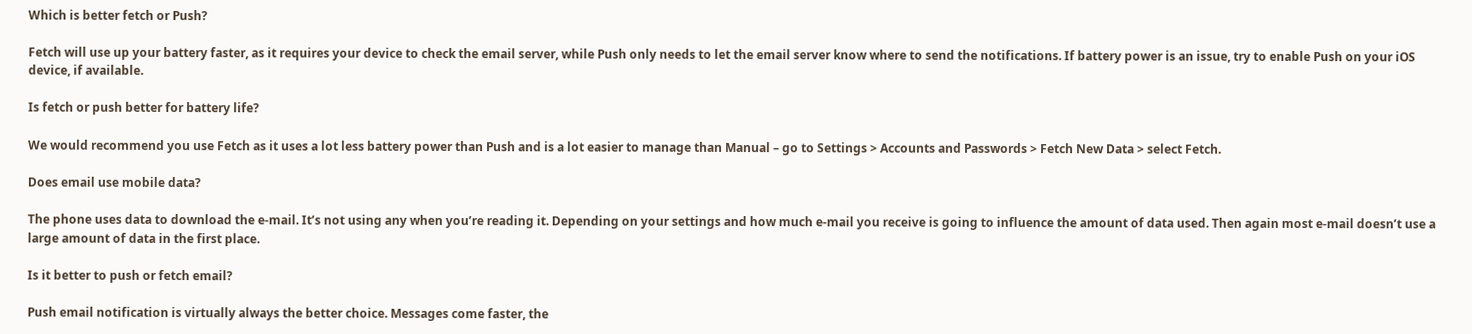Which is better fetch or Push?

Fetch will use up your battery faster, as it requires your device to check the email server, while Push only needs to let the email server know where to send the notifications. If battery power is an issue, try to enable Push on your iOS device, if available.

Is fetch or push better for battery life?

We would recommend you use Fetch as it uses a lot less battery power than Push and is a lot easier to manage than Manual – go to Settings > Accounts and Passwords > Fetch New Data > select Fetch.

Does email use mobile data?

The phone uses data to download the e-mail. It’s not using any when you’re reading it. Depending on your settings and how much e-mail you receive is going to influence the amount of data used. Then again most e-mail doesn’t use a large amount of data in the first place.

Is it better to push or fetch email?

Push email notification is virtually always the better choice. Messages come faster, the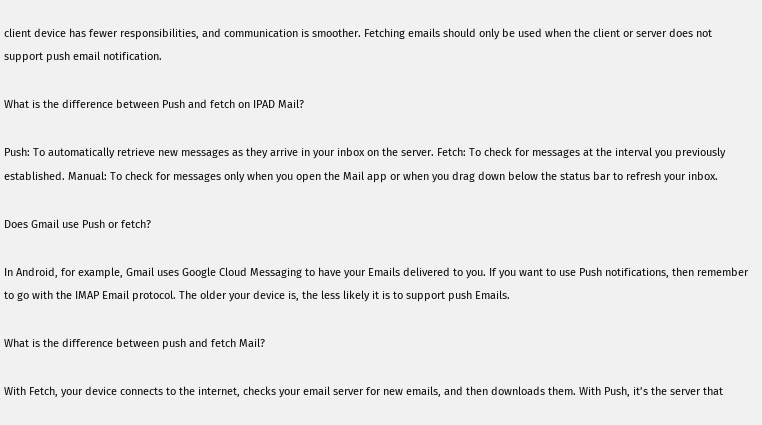client device has fewer responsibilities, and communication is smoother. Fetching emails should only be used when the client or server does not support push email notification.

What is the difference between Push and fetch on IPAD Mail?

Push: To automatically retrieve new messages as they arrive in your inbox on the server. Fetch: To check for messages at the interval you previously established. Manual: To check for messages only when you open the Mail app or when you drag down below the status bar to refresh your inbox.

Does Gmail use Push or fetch?

In Android, for example, Gmail uses Google Cloud Messaging to have your Emails delivered to you. If you want to use Push notifications, then remember to go with the IMAP Email protocol. The older your device is, the less likely it is to support push Emails.

What is the difference between push and fetch Mail?

With Fetch, your device connects to the internet, checks your email server for new emails, and then downloads them. With Push, it’s the server that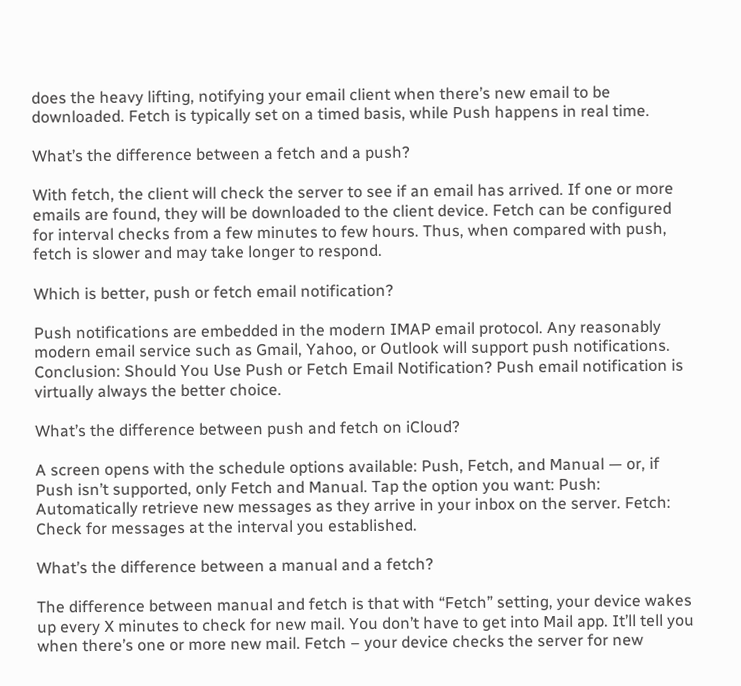does the heavy lifting, notifying your email client when there’s new email to be downloaded. Fetch is typically set on a timed basis, while Push happens in real time.

What’s the difference between a fetch and a push?

With fetch, the client will check the server to see if an email has arrived. If one or more emails are found, they will be downloaded to the client device. Fetch can be configured for interval checks from a few minutes to few hours. Thus, when compared with push, fetch is slower and may take longer to respond.

Which is better, push or fetch email notification?

Push notifications are embedded in the modern IMAP email protocol. Any reasonably modern email service such as Gmail, Yahoo, or Outlook will support push notifications. Conclusion: Should You Use Push or Fetch Email Notification? Push email notification is virtually always the better choice.

What’s the difference between push and fetch on iCloud?

A screen opens with the schedule options available: Push, Fetch, and Manual — or, if Push isn’t supported, only Fetch and Manual. Tap the option you want: Push: Automatically retrieve new messages as they arrive in your inbox on the server. Fetch: Check for messages at the interval you established.

What’s the difference between a manual and a fetch?

The difference between manual and fetch is that with “Fetch” setting, your device wakes up every X minutes to check for new mail. You don’t have to get into Mail app. It’ll tell you when there’s one or more new mail. Fetch – your device checks the server for new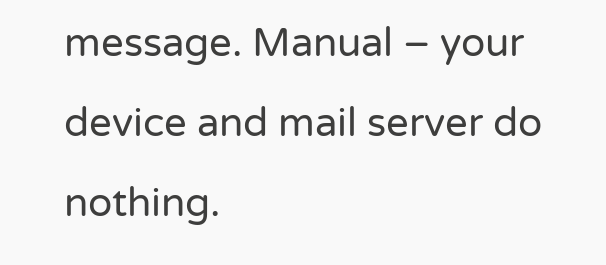message. Manual – your device and mail server do nothing.